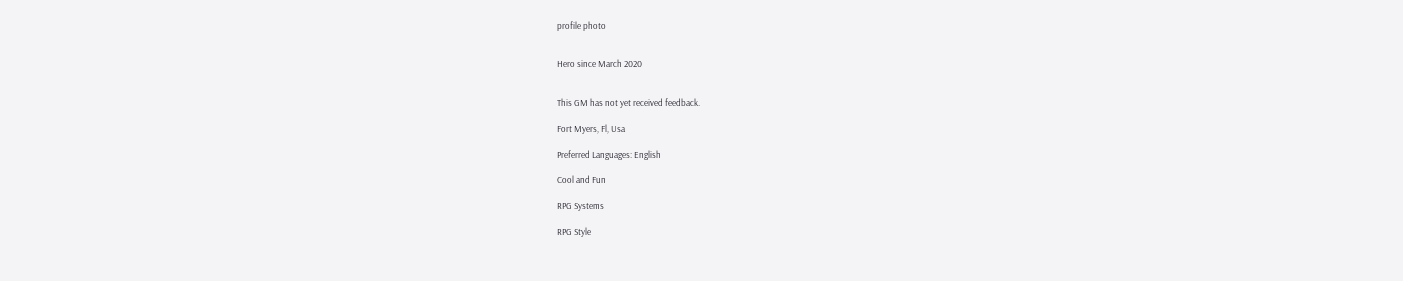profile photo


Hero since March 2020


This GM has not yet received feedback.

Fort Myers, Fl, Usa

Preferred Languages: English

Cool and Fun

RPG Systems

RPG Style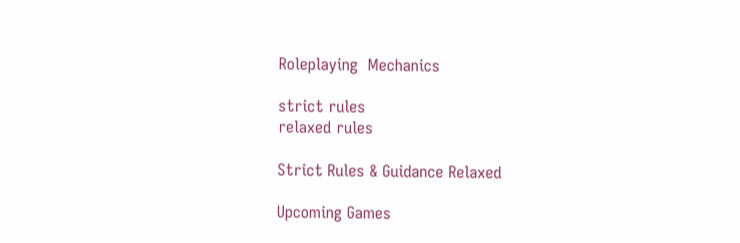Roleplaying  Mechanics

strict rules
relaxed rules

Strict Rules & Guidance Relaxed

Upcoming Games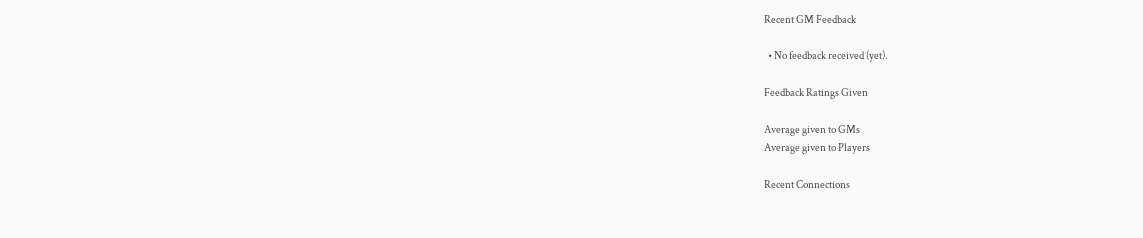Recent GM Feedback

  • No feedback received (yet).

Feedback Ratings Given

Average given to GMs
Average given to Players

Recent Connections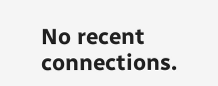No recent connections.